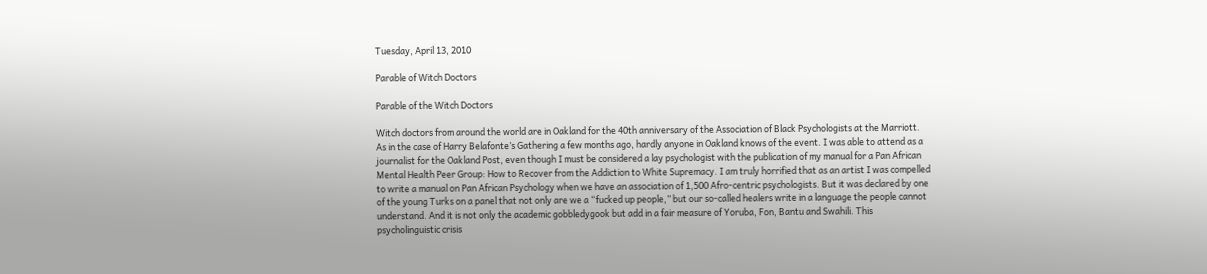Tuesday, April 13, 2010

Parable of Witch Doctors

Parable of the Witch Doctors

Witch doctors from around the world are in Oakland for the 40th anniversary of the Association of Black Psychologists at the Marriott. As in the case of Harry Belafonte’s Gathering a few months ago, hardly anyone in Oakland knows of the event. I was able to attend as a journalist for the Oakland Post, even though I must be considered a lay psychologist with the publication of my manual for a Pan African Mental Health Peer Group: How to Recover from the Addiction to White Supremacy. I am truly horrified that as an artist I was compelled to write a manual on Pan African Psychology when we have an association of 1,500 Afro-centric psychologists. But it was declared by one of the young Turks on a panel that not only are we a “fucked up people,” but our so-called healers write in a language the people cannot understand. And it is not only the academic gobbledygook but add in a fair measure of Yoruba, Fon, Bantu and Swahili. This psycholinguistic crisis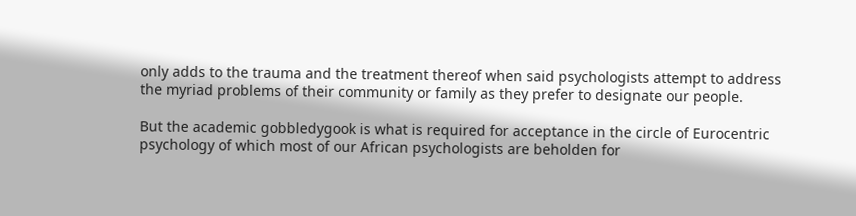only adds to the trauma and the treatment thereof when said psychologists attempt to address the myriad problems of their community or family as they prefer to designate our people.

But the academic gobbledygook is what is required for acceptance in the circle of Eurocentric psychology of which most of our African psychologists are beholden for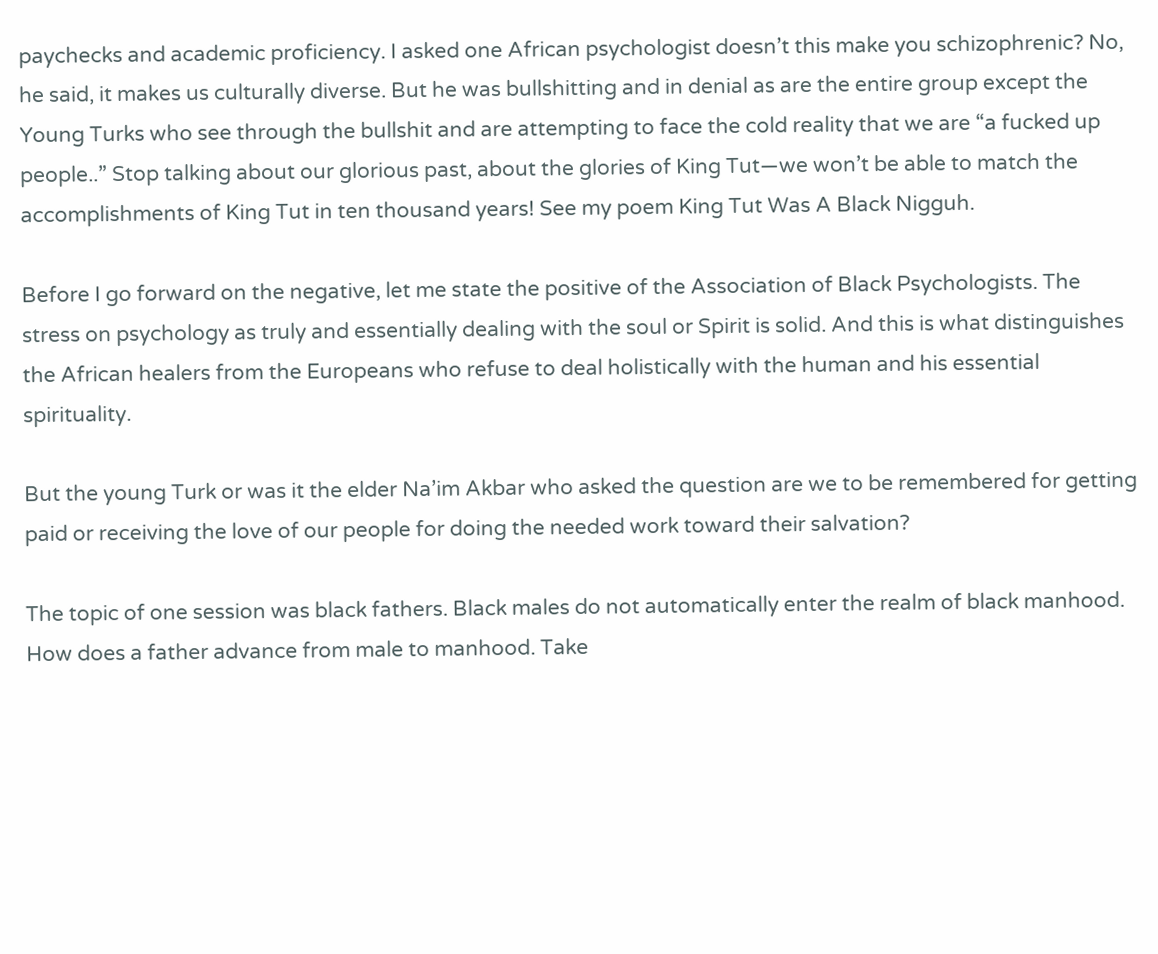paychecks and academic proficiency. I asked one African psychologist doesn’t this make you schizophrenic? No, he said, it makes us culturally diverse. But he was bullshitting and in denial as are the entire group except the Young Turks who see through the bullshit and are attempting to face the cold reality that we are “a fucked up people..” Stop talking about our glorious past, about the glories of King Tut—we won’t be able to match the accomplishments of King Tut in ten thousand years! See my poem King Tut Was A Black Nigguh.

Before I go forward on the negative, let me state the positive of the Association of Black Psychologists. The stress on psychology as truly and essentially dealing with the soul or Spirit is solid. And this is what distinguishes the African healers from the Europeans who refuse to deal holistically with the human and his essential spirituality.

But the young Turk or was it the elder Na’im Akbar who asked the question are we to be remembered for getting paid or receiving the love of our people for doing the needed work toward their salvation?

The topic of one session was black fathers. Black males do not automatically enter the realm of black manhood. How does a father advance from male to manhood. Take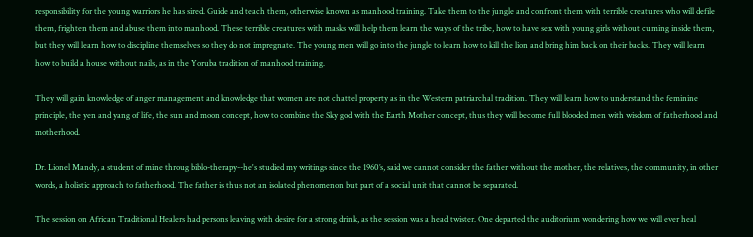responsibility for the young warriors he has sired. Guide and teach them, otherwise known as manhood training. Take them to the jungle and confront them with terrible creatures who will defile them, frighten them and abuse them into manhood. These terrible creatures with masks will help them learn the ways of the tribe, how to have sex with young girls without cuming inside them, but they will learn how to discipline themselves so they do not impregnate. The young men will go into the jungle to learn how to kill the lion and bring him back on their backs. They will learn how to build a house without nails, as in the Yoruba tradition of manhood training.

They will gain knowledge of anger management and knowledge that women are not chattel property as in the Western patriarchal tradition. They will learn how to understand the feminine principle, the yen and yang of life, the sun and moon concept, how to combine the Sky god with the Earth Mother concept, thus they will become full blooded men with wisdom of fatherhood and motherhood.

Dr. Lionel Mandy, a student of mine throug biblo-therapy--he's studied my writings since the 1960’s, said we cannot consider the father without the mother, the relatives, the community, in other words, a holistic approach to fatherhood. The father is thus not an isolated phenomenon but part of a social unit that cannot be separated.

The session on African Traditional Healers had persons leaving with desire for a strong drink, as the session was a head twister. One departed the auditorium wondering how we will ever heal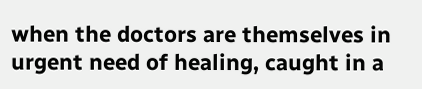when the doctors are themselves in urgent need of healing, caught in a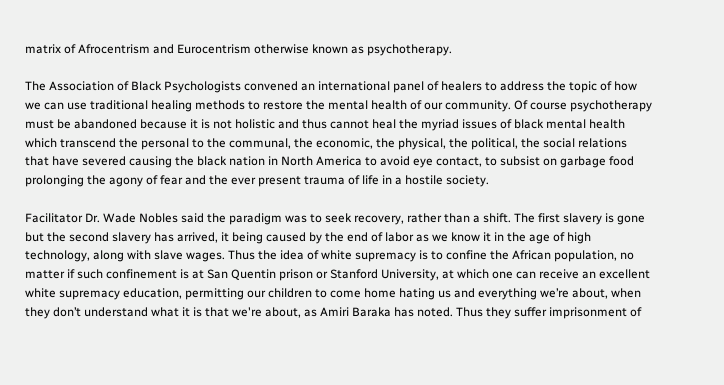matrix of Afrocentrism and Eurocentrism otherwise known as psychotherapy.

The Association of Black Psychologists convened an international panel of healers to address the topic of how we can use traditional healing methods to restore the mental health of our community. Of course psychotherapy must be abandoned because it is not holistic and thus cannot heal the myriad issues of black mental health which transcend the personal to the communal, the economic, the physical, the political, the social relations that have severed causing the black nation in North America to avoid eye contact, to subsist on garbage food prolonging the agony of fear and the ever present trauma of life in a hostile society.

Facilitator Dr. Wade Nobles said the paradigm was to seek recovery, rather than a shift. The first slavery is gone but the second slavery has arrived, it being caused by the end of labor as we know it in the age of high technology, along with slave wages. Thus the idea of white supremacy is to confine the African population, no matter if such confinement is at San Quentin prison or Stanford University, at which one can receive an excellent white supremacy education, permitting our children to come home hating us and everything we’re about, when they don’t understand what it is that we're about, as Amiri Baraka has noted. Thus they suffer imprisonment of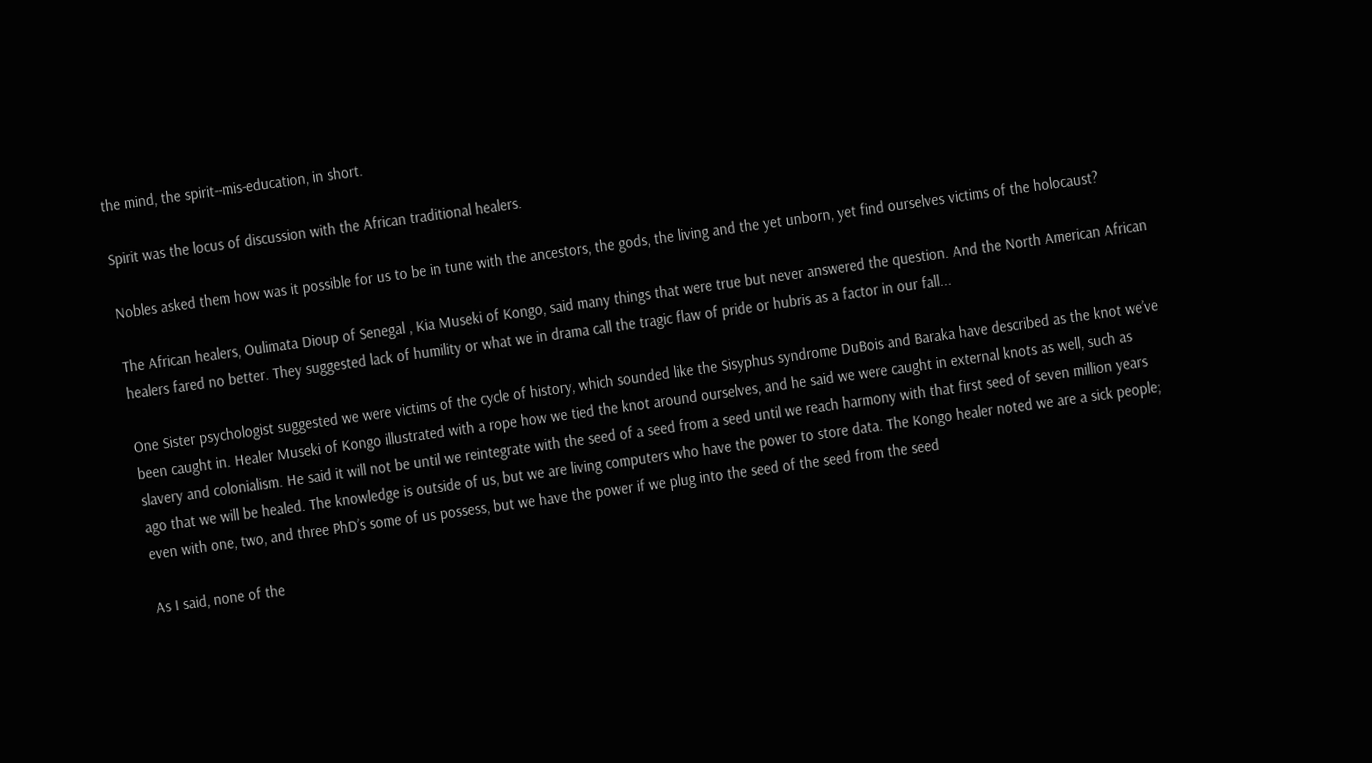the mind, the spirit--mis-education, in short.

Spirit was the locus of discussion with the African traditional healers.

Nobles asked them how was it possible for us to be in tune with the ancestors, the gods, the living and the yet unborn, yet find ourselves victims of the holocaust?

The African healers, Oulimata Dioup of Senegal , Kia Museki of Kongo, said many things that were true but never answered the question. And the North American African healers fared no better. They suggested lack of humility or what we in drama call the tragic flaw of pride or hubris as a factor in our fall...

One Sister psychologist suggested we were victims of the cycle of history, which sounded like the Sisyphus syndrome DuBois and Baraka have described as the knot we’ve been caught in. Healer Museki of Kongo illustrated with a rope how we tied the knot around ourselves, and he said we were caught in external knots as well, such as slavery and colonialism. He said it will not be until we reintegrate with the seed of a seed from a seed until we reach harmony with that first seed of seven million years ago that we will be healed. The knowledge is outside of us, but we are living computers who have the power to store data. The Kongo healer noted we are a sick people; even with one, two, and three PhD’s some of us possess, but we have the power if we plug into the seed of the seed from the seed

As I said, none of the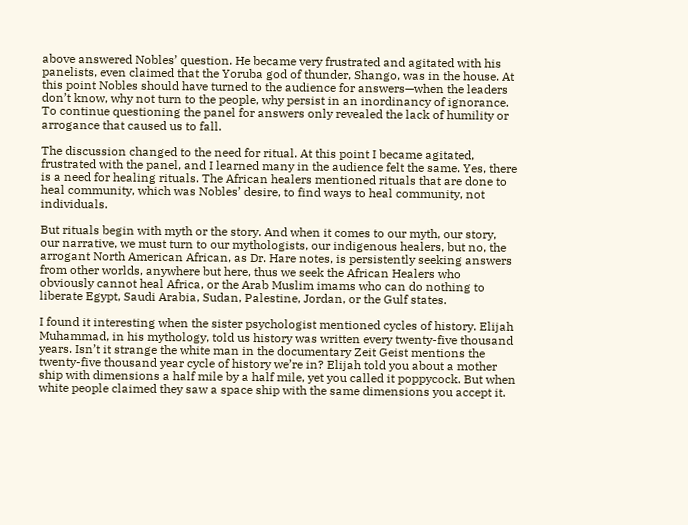above answered Nobles’ question. He became very frustrated and agitated with his panelists, even claimed that the Yoruba god of thunder, Shango, was in the house. At this point Nobles should have turned to the audience for answers—when the leaders don’t know, why not turn to the people, why persist in an inordinancy of ignorance. To continue questioning the panel for answers only revealed the lack of humility or arrogance that caused us to fall.

The discussion changed to the need for ritual. At this point I became agitated, frustrated with the panel, and I learned many in the audience felt the same. Yes, there is a need for healing rituals. The African healers mentioned rituals that are done to heal community, which was Nobles’ desire, to find ways to heal community, not individuals.

But rituals begin with myth or the story. And when it comes to our myth, our story, our narrative, we must turn to our mythologists, our indigenous healers, but no, the arrogant North American African, as Dr. Hare notes, is persistently seeking answers from other worlds, anywhere but here, thus we seek the African Healers who obviously cannot heal Africa, or the Arab Muslim imams who can do nothing to liberate Egypt, Saudi Arabia, Sudan, Palestine, Jordan, or the Gulf states.

I found it interesting when the sister psychologist mentioned cycles of history. Elijah Muhammad, in his mythology, told us history was written every twenty-five thousand years. Isn’t it strange the white man in the documentary Zeit Geist mentions the twenty-five thousand year cycle of history we’re in? Elijah told you about a mother ship with dimensions a half mile by a half mile, yet you called it poppycock. But when white people claimed they saw a space ship with the same dimensions you accept it.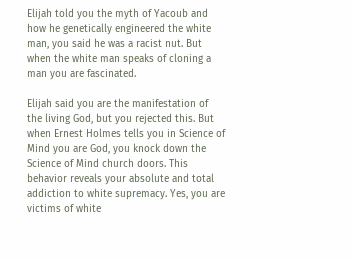Elijah told you the myth of Yacoub and how he genetically engineered the white man, you said he was a racist nut. But when the white man speaks of cloning a man you are fascinated.

Elijah said you are the manifestation of the living God, but you rejected this. But when Ernest Holmes tells you in Science of Mind you are God, you knock down the Science of Mind church doors. This behavior reveals your absolute and total addiction to white supremacy. Yes, you are victims of white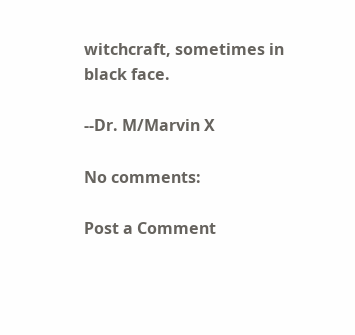witchcraft, sometimes in black face.

--Dr. M/Marvin X

No comments:

Post a Comment